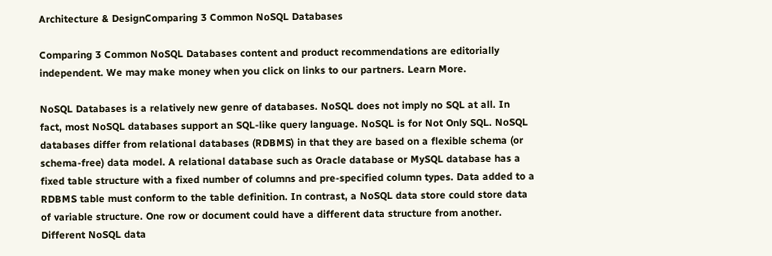Architecture & DesignComparing 3 Common NoSQL Databases

Comparing 3 Common NoSQL Databases content and product recommendations are editorially independent. We may make money when you click on links to our partners. Learn More.

NoSQL Databases is a relatively new genre of databases. NoSQL does not imply no SQL at all. In fact, most NoSQL databases support an SQL-like query language. NoSQL is for Not Only SQL. NoSQL databases differ from relational databases (RDBMS) in that they are based on a flexible schema (or schema-free) data model. A relational database such as Oracle database or MySQL database has a fixed table structure with a fixed number of columns and pre-specified column types. Data added to a RDBMS table must conform to the table definition. In contrast, a NoSQL data store could store data of variable structure. One row or document could have a different data structure from another. Different NoSQL data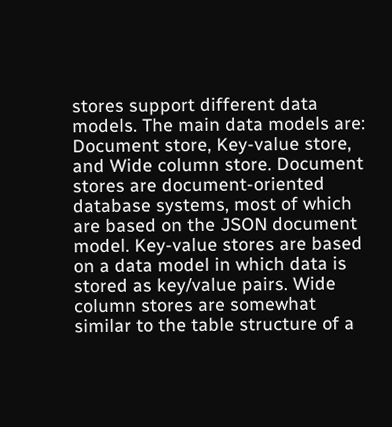stores support different data models. The main data models are: Document store, Key-value store, and Wide column store. Document stores are document-oriented database systems, most of which are based on the JSON document model. Key-value stores are based on a data model in which data is stored as key/value pairs. Wide column stores are somewhat similar to the table structure of a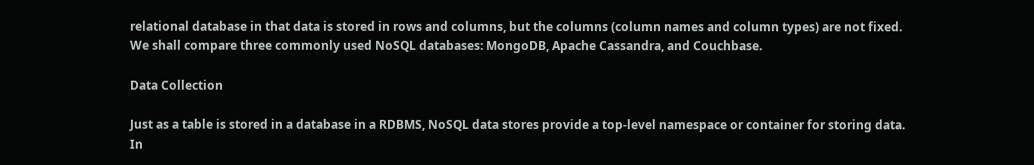relational database in that data is stored in rows and columns, but the columns (column names and column types) are not fixed. We shall compare three commonly used NoSQL databases: MongoDB, Apache Cassandra, and Couchbase.

Data Collection

Just as a table is stored in a database in a RDBMS, NoSQL data stores provide a top-level namespace or container for storing data. In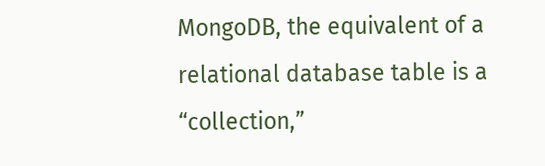MongoDB, the equivalent of a relational database table is a “collection,”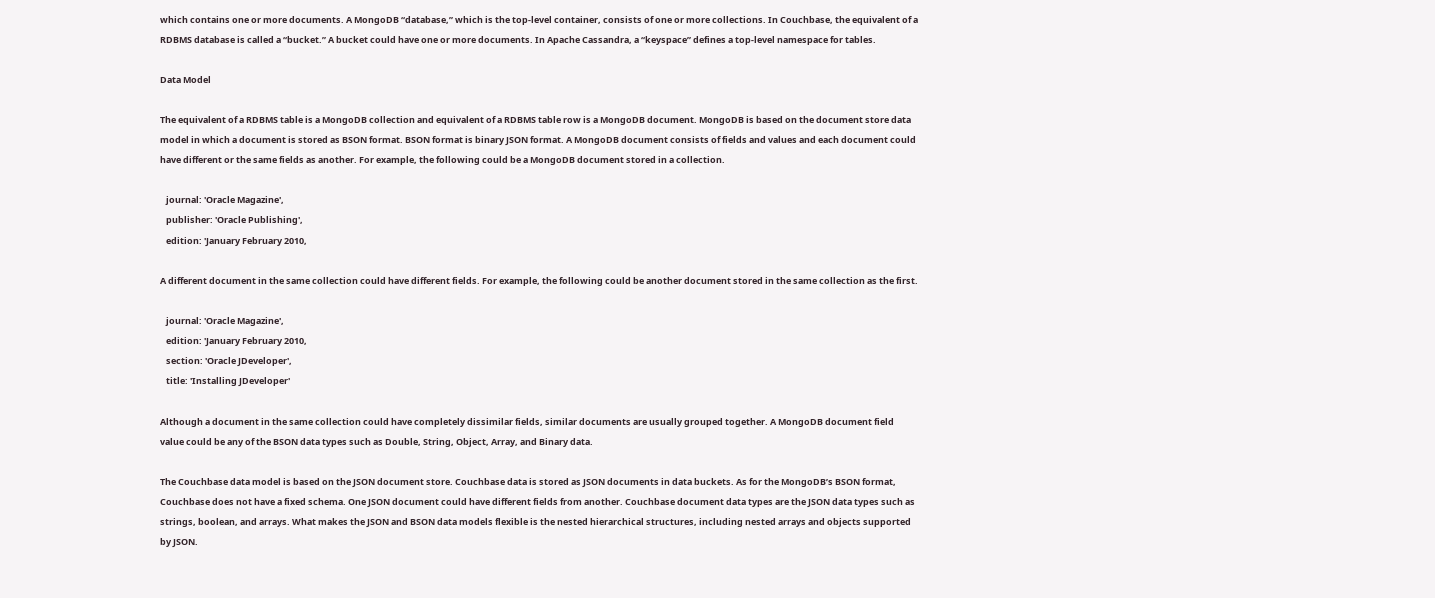which contains one or more documents. A MongoDB “database,” which is the top-level container, consists of one or more collections. In Couchbase, the equivalent of a RDBMS database is called a “bucket.” A bucket could have one or more documents. In Apache Cassandra, a “keyspace” defines a top-level namespace for tables.

Data Model

The equivalent of a RDBMS table is a MongoDB collection and equivalent of a RDBMS table row is a MongoDB document. MongoDB is based on the document store data model in which a document is stored as BSON format. BSON format is binary JSON format. A MongoDB document consists of fields and values and each document could have different or the same fields as another. For example, the following could be a MongoDB document stored in a collection.

   journal: 'Oracle Magazine',
   publisher: 'Oracle Publishing',
   edition: 'January February 2010,

A different document in the same collection could have different fields. For example, the following could be another document stored in the same collection as the first.

   journal: 'Oracle Magazine',
   edition: 'January February 2010,
   section: 'Oracle JDeveloper',
   title: 'Installing JDeveloper'

Although a document in the same collection could have completely dissimilar fields, similar documents are usually grouped together. A MongoDB document field value could be any of the BSON data types such as Double, String, Object, Array, and Binary data.

The Couchbase data model is based on the JSON document store. Couchbase data is stored as JSON documents in data buckets. As for the MongoDB’s BSON format, Couchbase does not have a fixed schema. One JSON document could have different fields from another. Couchbase document data types are the JSON data types such as strings, boolean, and arrays. What makes the JSON and BSON data models flexible is the nested hierarchical structures, including nested arrays and objects supported by JSON.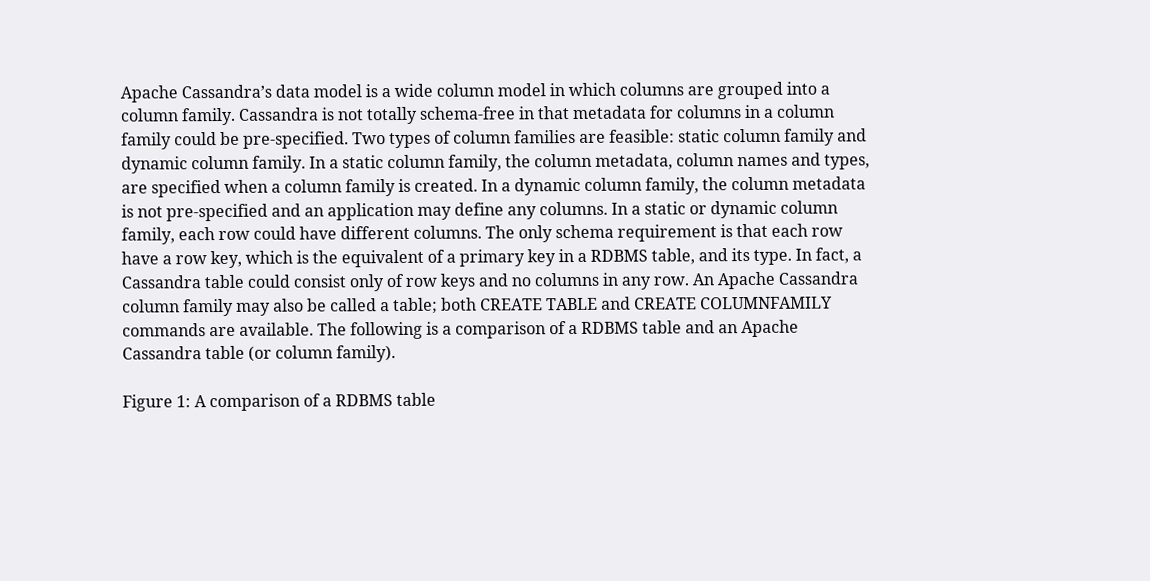Apache Cassandra’s data model is a wide column model in which columns are grouped into a column family. Cassandra is not totally schema-free in that metadata for columns in a column family could be pre-specified. Two types of column families are feasible: static column family and dynamic column family. In a static column family, the column metadata, column names and types, are specified when a column family is created. In a dynamic column family, the column metadata is not pre-specified and an application may define any columns. In a static or dynamic column family, each row could have different columns. The only schema requirement is that each row have a row key, which is the equivalent of a primary key in a RDBMS table, and its type. In fact, a Cassandra table could consist only of row keys and no columns in any row. An Apache Cassandra column family may also be called a table; both CREATE TABLE and CREATE COLUMNFAMILY commands are available. The following is a comparison of a RDBMS table and an Apache Cassandra table (or column family).

Figure 1: A comparison of a RDBMS table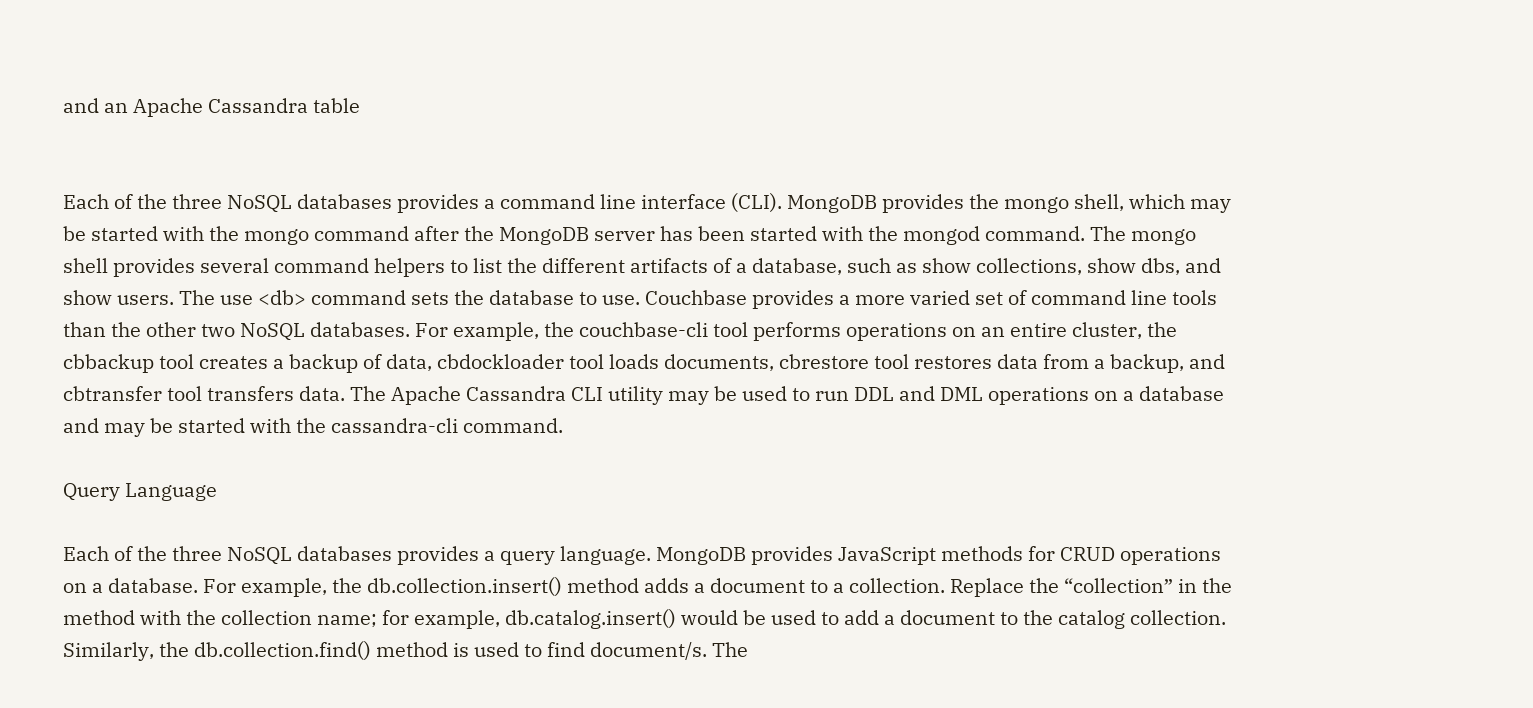and an Apache Cassandra table


Each of the three NoSQL databases provides a command line interface (CLI). MongoDB provides the mongo shell, which may be started with the mongo command after the MongoDB server has been started with the mongod command. The mongo shell provides several command helpers to list the different artifacts of a database, such as show collections, show dbs, and show users. The use <db> command sets the database to use. Couchbase provides a more varied set of command line tools than the other two NoSQL databases. For example, the couchbase-cli tool performs operations on an entire cluster, the cbbackup tool creates a backup of data, cbdockloader tool loads documents, cbrestore tool restores data from a backup, and cbtransfer tool transfers data. The Apache Cassandra CLI utility may be used to run DDL and DML operations on a database and may be started with the cassandra-cli command.

Query Language

Each of the three NoSQL databases provides a query language. MongoDB provides JavaScript methods for CRUD operations on a database. For example, the db.collection.insert() method adds a document to a collection. Replace the “collection” in the method with the collection name; for example, db.catalog.insert() would be used to add a document to the catalog collection. Similarly, the db.collection.find() method is used to find document/s. The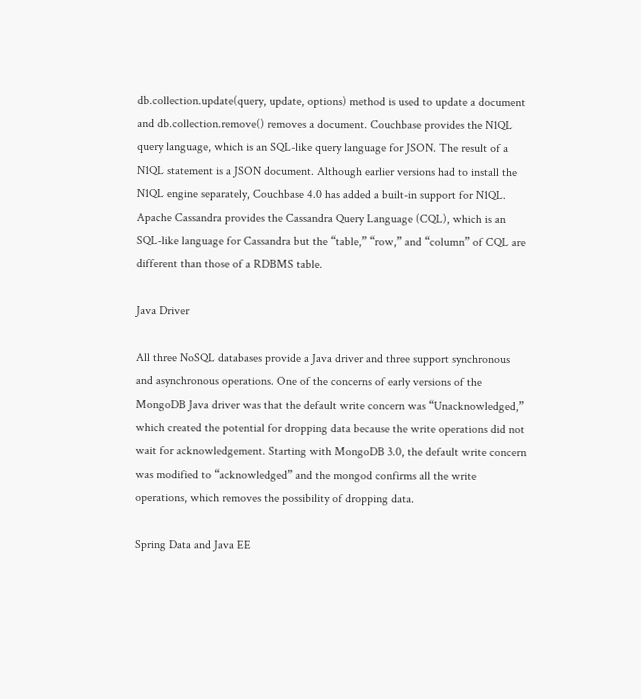db.collection.update(query, update, options) method is used to update a document and db.collection.remove() removes a document. Couchbase provides the N1QL query language, which is an SQL-like query language for JSON. The result of a N1QL statement is a JSON document. Although earlier versions had to install the N1QL engine separately, Couchbase 4.0 has added a built-in support for N1QL. Apache Cassandra provides the Cassandra Query Language (CQL), which is an SQL-like language for Cassandra but the “table,” “row,” and “column” of CQL are different than those of a RDBMS table.

Java Driver

All three NoSQL databases provide a Java driver and three support synchronous and asynchronous operations. One of the concerns of early versions of the MongoDB Java driver was that the default write concern was “Unacknowledged,” which created the potential for dropping data because the write operations did not wait for acknowledgement. Starting with MongoDB 3.0, the default write concern was modified to “acknowledged” and the mongod confirms all the write operations, which removes the possibility of dropping data.

Spring Data and Java EE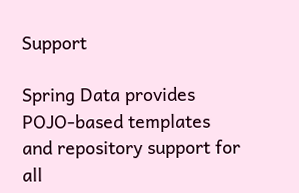Support

Spring Data provides POJO-based templates and repository support for all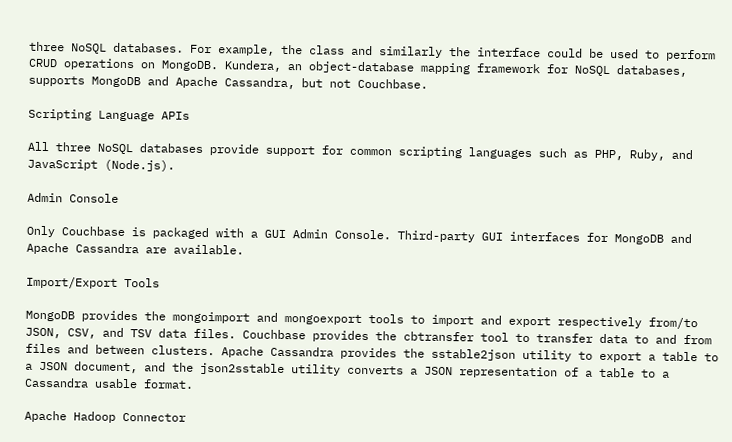three NoSQL databases. For example, the class and similarly the interface could be used to perform CRUD operations on MongoDB. Kundera, an object-database mapping framework for NoSQL databases, supports MongoDB and Apache Cassandra, but not Couchbase.

Scripting Language APIs

All three NoSQL databases provide support for common scripting languages such as PHP, Ruby, and JavaScript (Node.js).

Admin Console

Only Couchbase is packaged with a GUI Admin Console. Third-party GUI interfaces for MongoDB and Apache Cassandra are available.

Import/Export Tools

MongoDB provides the mongoimport and mongoexport tools to import and export respectively from/to JSON, CSV, and TSV data files. Couchbase provides the cbtransfer tool to transfer data to and from files and between clusters. Apache Cassandra provides the sstable2json utility to export a table to a JSON document, and the json2sstable utility converts a JSON representation of a table to a Cassandra usable format.

Apache Hadoop Connector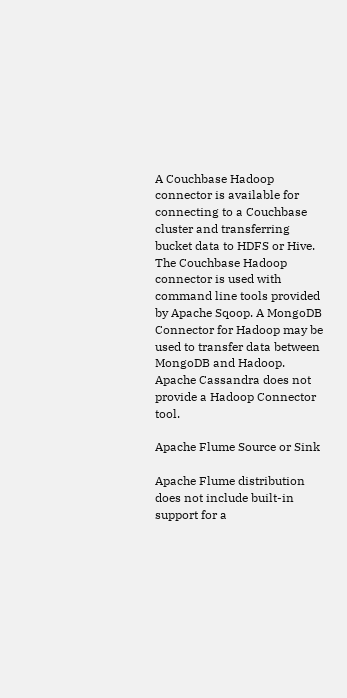A Couchbase Hadoop connector is available for connecting to a Couchbase cluster and transferring bucket data to HDFS or Hive. The Couchbase Hadoop connector is used with command line tools provided by Apache Sqoop. A MongoDB Connector for Hadoop may be used to transfer data between MongoDB and Hadoop. Apache Cassandra does not provide a Hadoop Connector tool.

Apache Flume Source or Sink

Apache Flume distribution does not include built-in support for a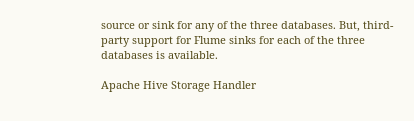source or sink for any of the three databases. But, third-party support for Flume sinks for each of the three databases is available.

Apache Hive Storage Handler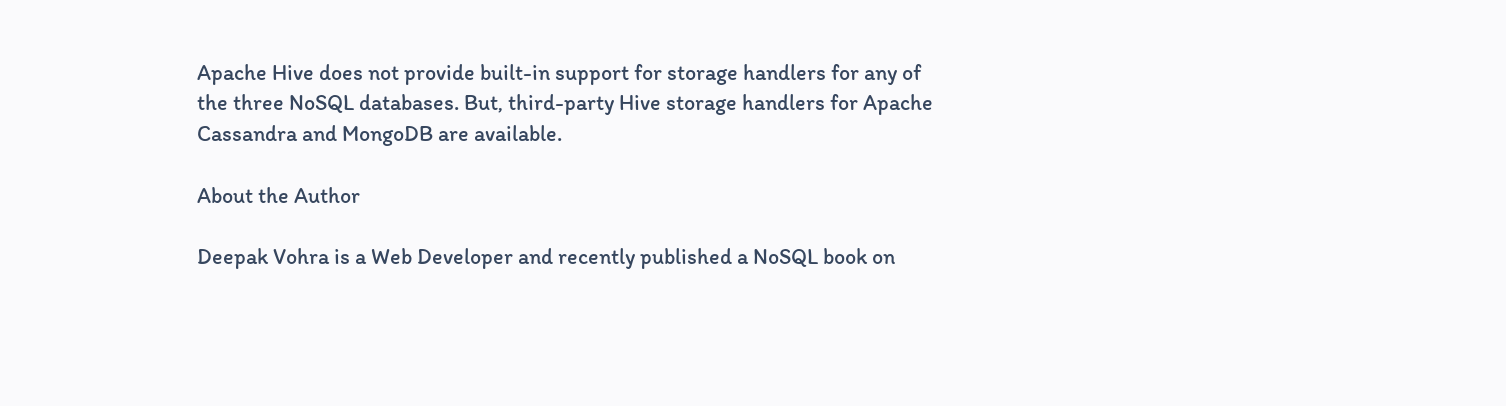Apache Hive does not provide built-in support for storage handlers for any of the three NoSQL databases. But, third-party Hive storage handlers for Apache Cassandra and MongoDB are available.

About the Author

Deepak Vohra is a Web Developer and recently published a NoSQL book on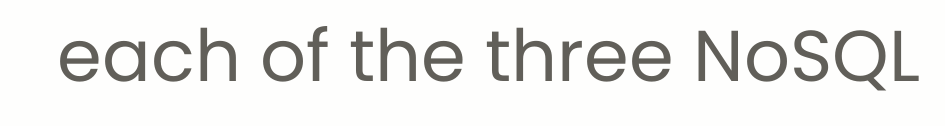each of the three NoSQL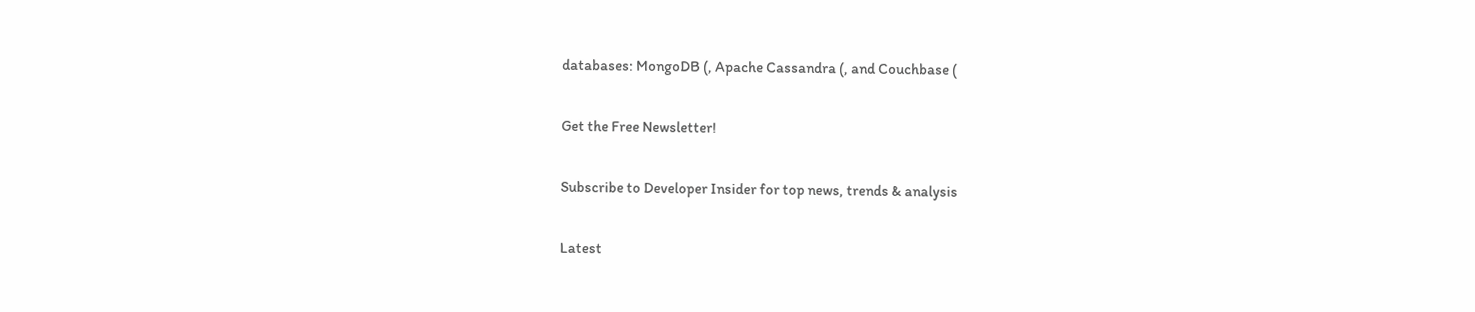databases: MongoDB (, Apache Cassandra (, and Couchbase (

Get the Free Newsletter!

Subscribe to Developer Insider for top news, trends & analysis

Latest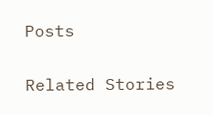Posts

Related Stories